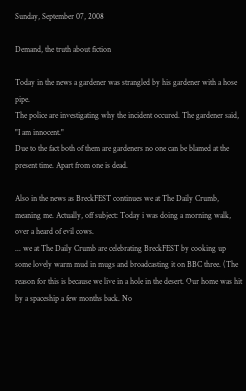Sunday, September 07, 2008

Demand, the truth about fiction

Today in the news a gardener was strangled by his gardener with a hose pipe.
The police are investigating why the incident occured. The gardener said, "I am innocent."
Due to the fact both of them are gardeners no one can be blamed at the present time. Apart from one is dead.

Also in the news as BreckFEST continues we at The Daily Crumb, meaning me. Actually, off subject: Today i was doing a morning walk, over a heard of evil cows.
... we at The Daily Crumb are celebrating BreckFEST by cooking up some lovely warm mud in mugs and broadcasting it on BBC three. (The reason for this is because we live in a hole in the desert. Our home was hit by a spaceship a few months back. No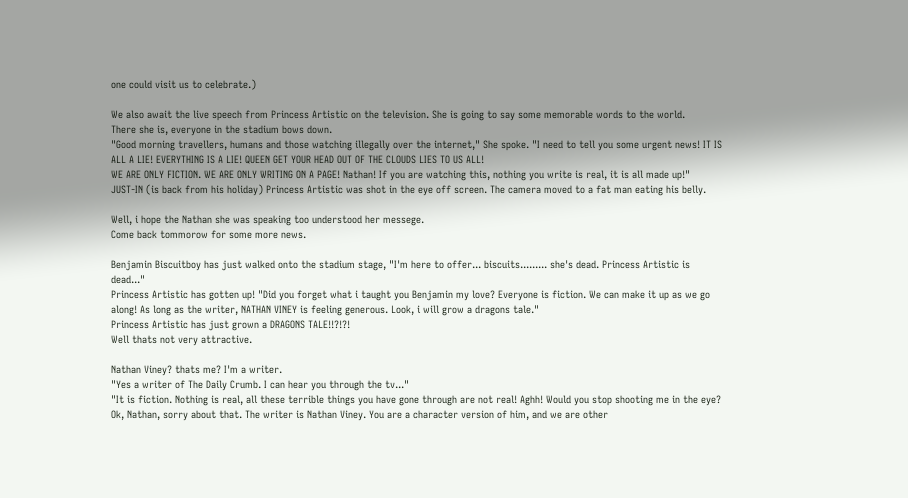one could visit us to celebrate.)

We also await the live speech from Princess Artistic on the television. She is going to say some memorable words to the world.
There she is, everyone in the stadium bows down.
"Good morning travellers, humans and those watching illegally over the internet," She spoke. "I need to tell you some urgent news! IT IS ALL A LIE! EVERYTHING IS A LIE! QUEEN GET YOUR HEAD OUT OF THE CLOUDS LIES TO US ALL!
WE ARE ONLY FICTION. WE ARE ONLY WRITING ON A PAGE! Nathan! If you are watching this, nothing you write is real, it is all made up!"
JUST-IN (is back from his holiday) Princess Artistic was shot in the eye off screen. The camera moved to a fat man eating his belly.

Well, i hope the Nathan she was speaking too understood her messege.
Come back tommorow for some more news.

Benjamin Biscuitboy has just walked onto the stadium stage, "I'm here to offer... biscuits......... she's dead. Princess Artistic is dead..."
Princess Artistic has gotten up! "Did you forget what i taught you Benjamin my love? Everyone is fiction. We can make it up as we go along! As long as the writer, NATHAN VINEY is feeling generous. Look, i will grow a dragons tale."
Princess Artistic has just grown a DRAGONS TALE!!?!?!
Well thats not very attractive.

Nathan Viney? thats me? I'm a writer.
"Yes a writer of The Daily Crumb. I can hear you through the tv..."
"It is fiction. Nothing is real, all these terrible things you have gone through are not real! Aghh! Would you stop shooting me in the eye? Ok, Nathan, sorry about that. The writer is Nathan Viney. You are a character version of him, and we are other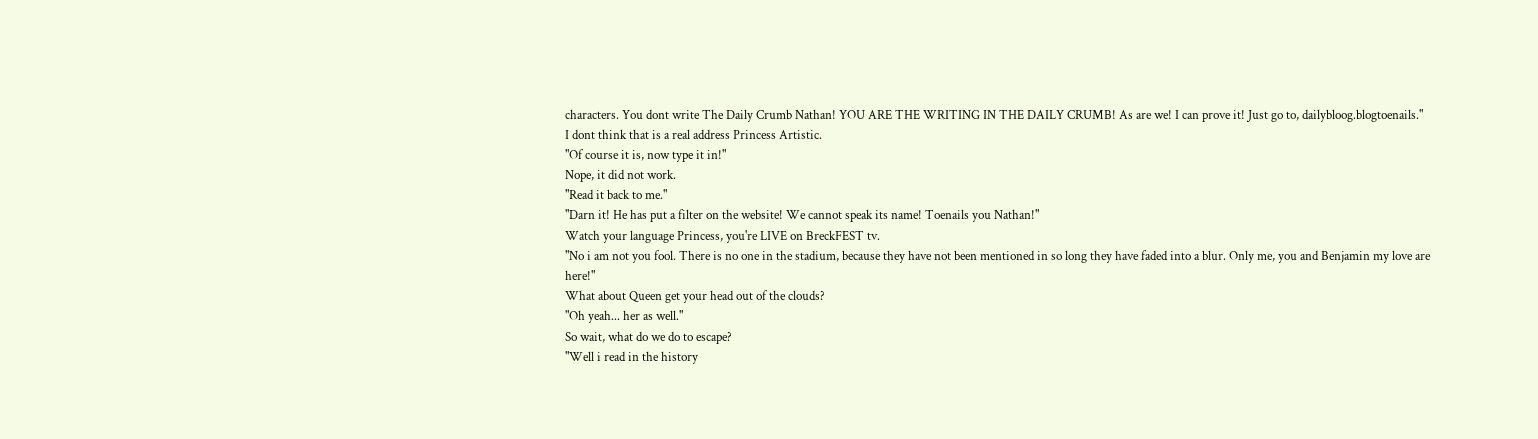characters. You dont write The Daily Crumb Nathan! YOU ARE THE WRITING IN THE DAILY CRUMB! As are we! I can prove it! Just go to, dailybloog.blogtoenails."
I dont think that is a real address Princess Artistic.
"Of course it is, now type it in!"
Nope, it did not work.
"Read it back to me."
"Darn it! He has put a filter on the website! We cannot speak its name! Toenails you Nathan!"
Watch your language Princess, you're LIVE on BreckFEST tv.
"No i am not you fool. There is no one in the stadium, because they have not been mentioned in so long they have faded into a blur. Only me, you and Benjamin my love are here!"
What about Queen get your head out of the clouds?
"Oh yeah... her as well."
So wait, what do we do to escape?
"Well i read in the history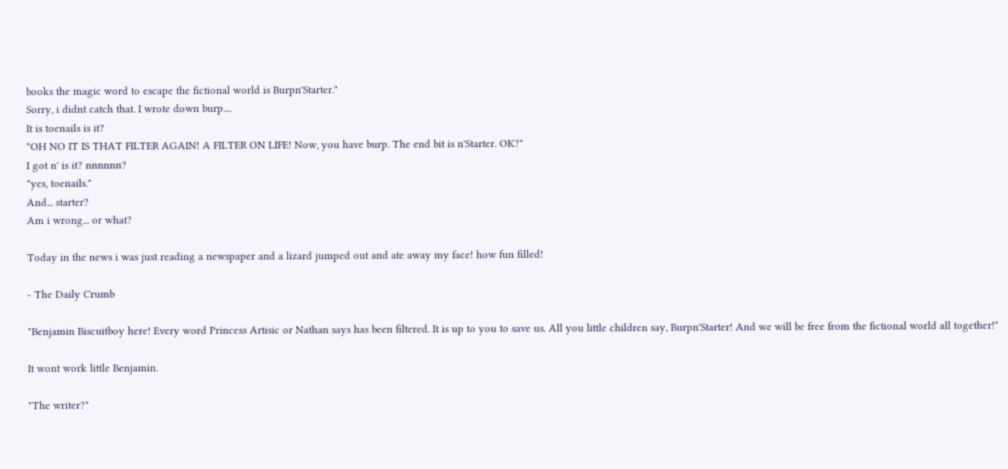books the magic word to escape the fictional world is Burpn'Starter."
Sorry, i didnt catch that. I wrote down burp....
It is toenails is it?
"OH NO IT IS THAT FILTER AGAIN! A FILTER ON LIFE! Now, you have burp. The end bit is n'Starter. OK?"
I got n' is it? nnnnnn?
"yes, toenails."
And... starter?
Am i wrong... or what?

Today in the news i was just reading a newspaper and a lizard jumped out and ate away my face! how fun filled!

- The Daily Crumb

"Benjamin Biscuitboy here! Every word Princess Artisic or Nathan says has been filtered. It is up to you to save us. All you little children say, Burpn'Starter! And we will be free from the fictional world all together!"

It wont work little Benjamin.

"The writer?"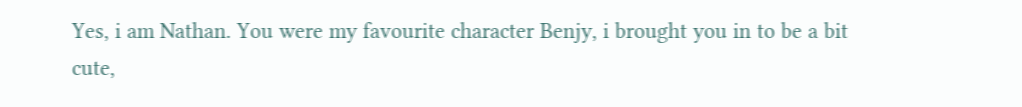Yes, i am Nathan. You were my favourite character Benjy, i brought you in to be a bit cute,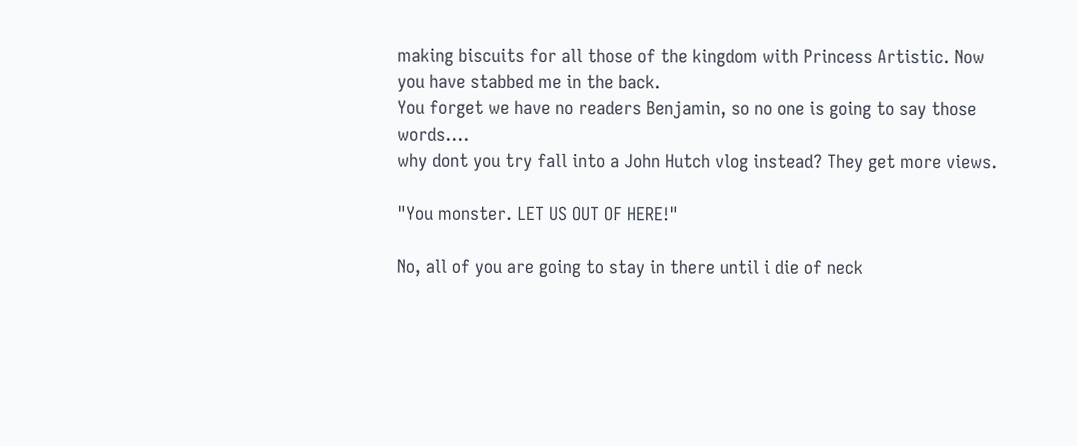making biscuits for all those of the kingdom with Princess Artistic. Now you have stabbed me in the back.
You forget we have no readers Benjamin, so no one is going to say those words....
why dont you try fall into a John Hutch vlog instead? They get more views.

"You monster. LET US OUT OF HERE!"

No, all of you are going to stay in there until i die of neck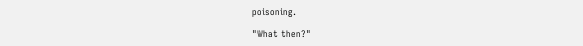poisoning.

"What then?"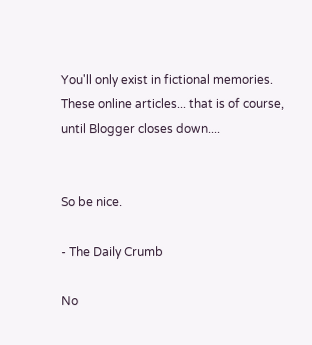You'll only exist in fictional memories. These online articles... that is of course, until Blogger closes down....


So be nice.

- The Daily Crumb

No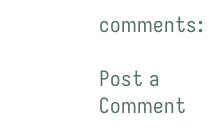comments:

Post a Comment